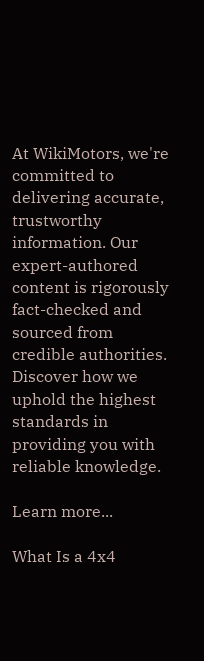At WikiMotors, we're committed to delivering accurate, trustworthy information. Our expert-authored content is rigorously fact-checked and sourced from credible authorities. Discover how we uphold the highest standards in providing you with reliable knowledge.

Learn more...

What Is a 4x4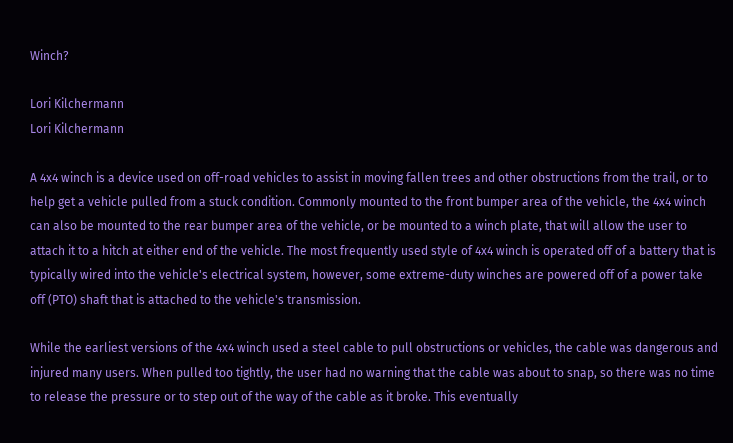Winch?

Lori Kilchermann
Lori Kilchermann

A 4x4 winch is a device used on off-road vehicles to assist in moving fallen trees and other obstructions from the trail, or to help get a vehicle pulled from a stuck condition. Commonly mounted to the front bumper area of the vehicle, the 4x4 winch can also be mounted to the rear bumper area of the vehicle, or be mounted to a winch plate, that will allow the user to attach it to a hitch at either end of the vehicle. The most frequently used style of 4x4 winch is operated off of a battery that is typically wired into the vehicle's electrical system, however, some extreme-duty winches are powered off of a power take off (PTO) shaft that is attached to the vehicle's transmission.

While the earliest versions of the 4x4 winch used a steel cable to pull obstructions or vehicles, the cable was dangerous and injured many users. When pulled too tightly, the user had no warning that the cable was about to snap, so there was no time to release the pressure or to step out of the way of the cable as it broke. This eventually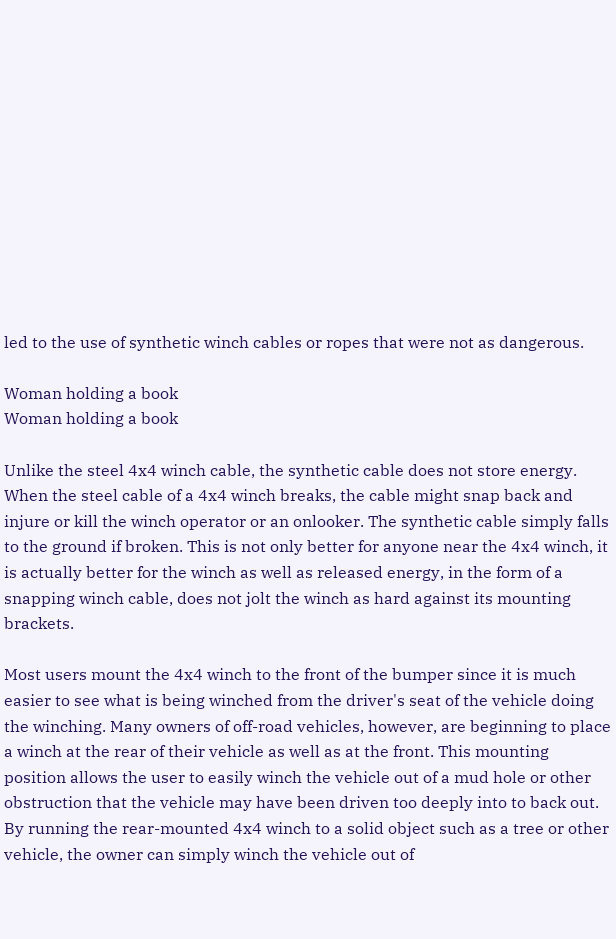led to the use of synthetic winch cables or ropes that were not as dangerous.

Woman holding a book
Woman holding a book

Unlike the steel 4x4 winch cable, the synthetic cable does not store energy. When the steel cable of a 4x4 winch breaks, the cable might snap back and injure or kill the winch operator or an onlooker. The synthetic cable simply falls to the ground if broken. This is not only better for anyone near the 4x4 winch, it is actually better for the winch as well as released energy, in the form of a snapping winch cable, does not jolt the winch as hard against its mounting brackets.

Most users mount the 4x4 winch to the front of the bumper since it is much easier to see what is being winched from the driver's seat of the vehicle doing the winching. Many owners of off-road vehicles, however, are beginning to place a winch at the rear of their vehicle as well as at the front. This mounting position allows the user to easily winch the vehicle out of a mud hole or other obstruction that the vehicle may have been driven too deeply into to back out. By running the rear-mounted 4x4 winch to a solid object such as a tree or other vehicle, the owner can simply winch the vehicle out of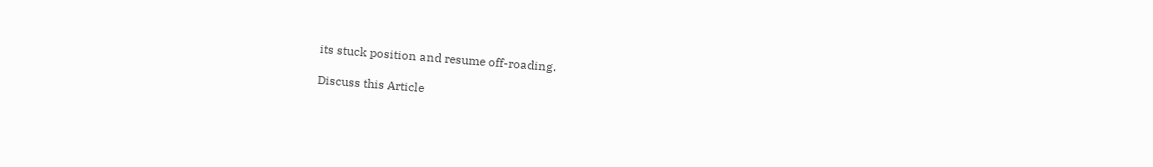its stuck position and resume off-roading.

Discuss this Article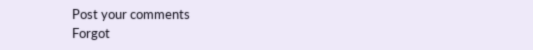Post your comments
Forgot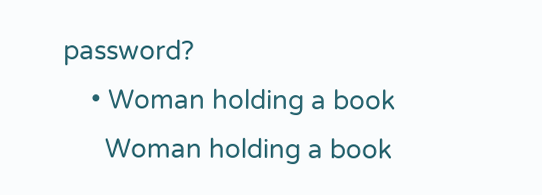password?
    • Woman holding a book
      Woman holding a book